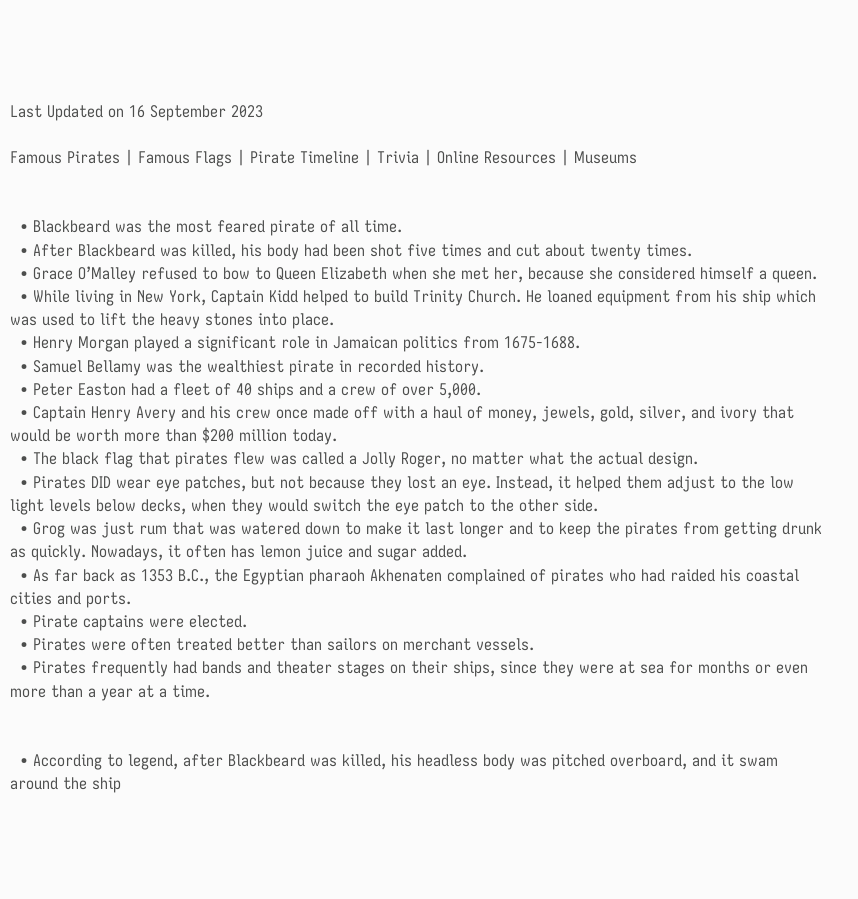Last Updated on 16 September 2023

Famous Pirates | Famous Flags | Pirate Timeline | Trivia | Online Resources | Museums


  • Blackbeard was the most feared pirate of all time.
  • After Blackbeard was killed, his body had been shot five times and cut about twenty times.
  • Grace O’Malley refused to bow to Queen Elizabeth when she met her, because she considered himself a queen.
  • While living in New York, Captain Kidd helped to build Trinity Church. He loaned equipment from his ship which was used to lift the heavy stones into place.
  • Henry Morgan played a significant role in Jamaican politics from 1675-1688.
  • Samuel Bellamy was the wealthiest pirate in recorded history.
  • Peter Easton had a fleet of 40 ships and a crew of over 5,000.
  • Captain Henry Avery and his crew once made off with a haul of money, jewels, gold, silver, and ivory that would be worth more than $200 million today.
  • The black flag that pirates flew was called a Jolly Roger, no matter what the actual design.
  • Pirates DID wear eye patches, but not because they lost an eye. Instead, it helped them adjust to the low light levels below decks, when they would switch the eye patch to the other side.
  • Grog was just rum that was watered down to make it last longer and to keep the pirates from getting drunk as quickly. Nowadays, it often has lemon juice and sugar added.
  • As far back as 1353 B.C., the Egyptian pharaoh Akhenaten complained of pirates who had raided his coastal cities and ports.
  • Pirate captains were elected.
  • Pirates were often treated better than sailors on merchant vessels.
  • Pirates frequently had bands and theater stages on their ships, since they were at sea for months or even more than a year at a time.


  • According to legend, after Blackbeard was killed, his headless body was pitched overboard, and it swam around the ship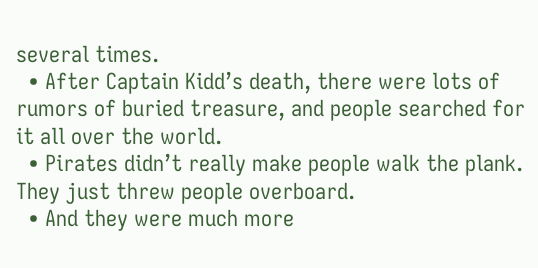several times.
  • After Captain Kidd’s death, there were lots of rumors of buried treasure, and people searched for it all over the world.
  • Pirates didn’t really make people walk the plank. They just threw people overboard.
  • And they were much more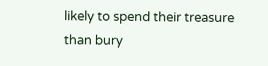likely to spend their treasure than bury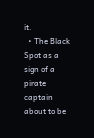it.
  • The Black Spot as a sign of a pirate captain about to be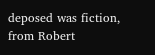deposed was fiction, from Robert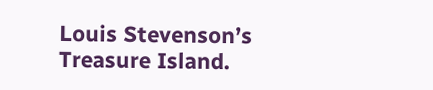Louis Stevenson’s Treasure Island.